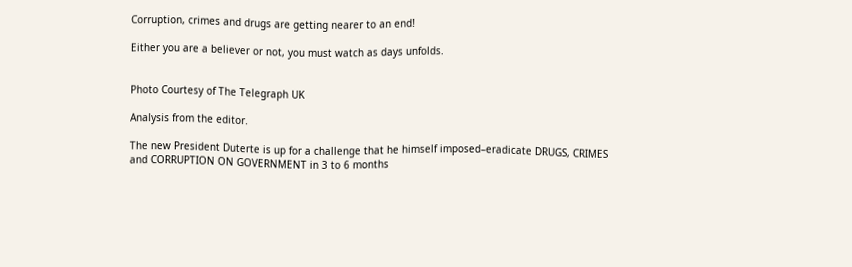Corruption, crimes and drugs are getting nearer to an end!

Either you are a believer or not, you must watch as days unfolds.


Photo Courtesy of The Telegraph UK

Analysis from the editor.

The new President Duterte is up for a challenge that he himself imposed–eradicate DRUGS, CRIMES and CORRUPTION ON GOVERNMENT in 3 to 6 months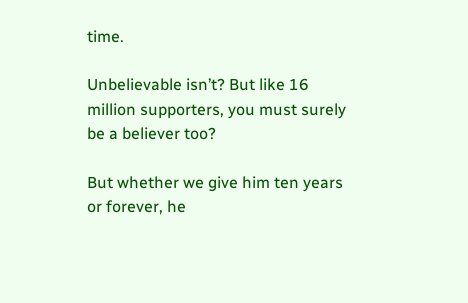time.

Unbelievable isn’t? But like 16 million supporters, you must surely be a believer too?

But whether we give him ten years or forever, he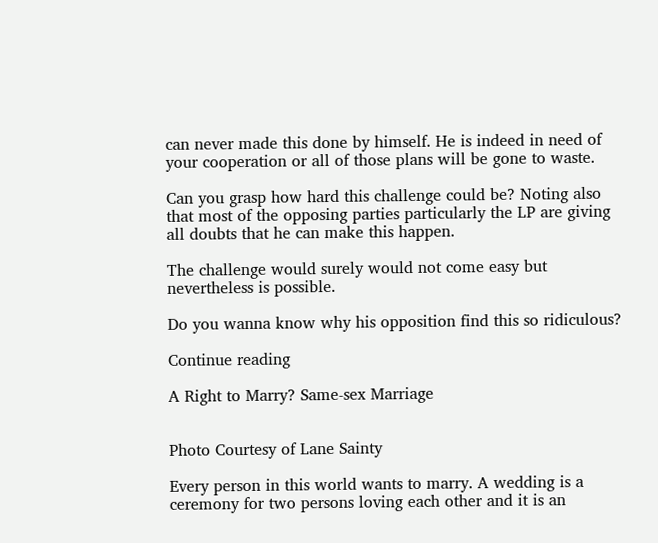can never made this done by himself. He is indeed in need of your cooperation or all of those plans will be gone to waste.

Can you grasp how hard this challenge could be? Noting also that most of the opposing parties particularly the LP are giving all doubts that he can make this happen.

The challenge would surely would not come easy but nevertheless is possible.

Do you wanna know why his opposition find this so ridiculous?

Continue reading

A Right to Marry? Same-sex Marriage


Photo Courtesy of Lane Sainty

Every person in this world wants to marry. A wedding is a ceremony for two persons loving each other and it is an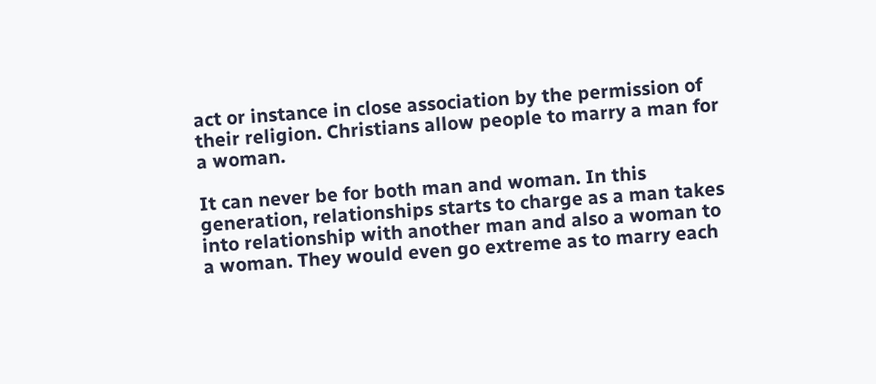act or instance in close association by the permission of their religion. Christians allow people to marry a man for a woman.

It can never be for both man and woman. In this generation, relationships starts to charge as a man takes into relationship with another man and also a woman to a woman. They would even go extreme as to marry each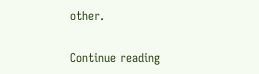other.

Continue reading